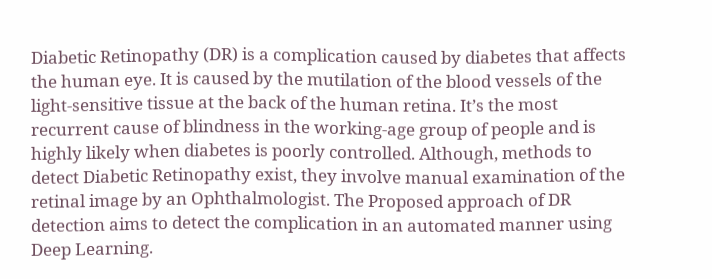Diabetic Retinopathy (DR) is a complication caused by diabetes that affects the human eye. It is caused by the mutilation of the blood vessels of the light-sensitive tissue at the back of the human retina. It’s the most recurrent cause of blindness in the working-age group of people and is highly likely when diabetes is poorly controlled. Although, methods to detect Diabetic Retinopathy exist, they involve manual examination of the retinal image by an Ophthalmologist. The Proposed approach of DR detection aims to detect the complication in an automated manner using Deep Learning.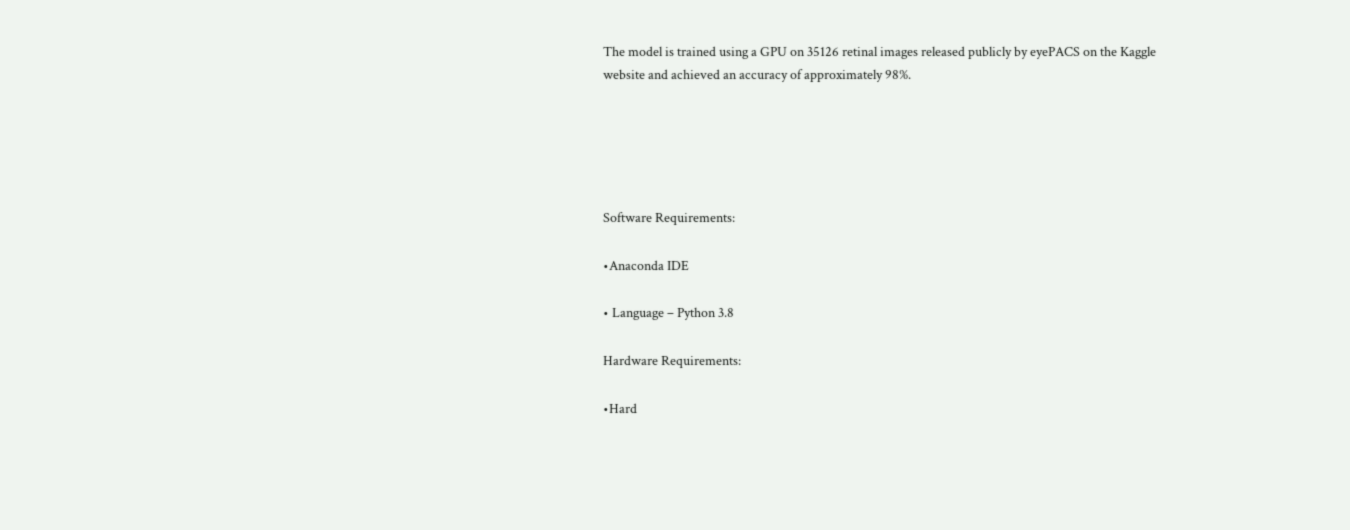The model is trained using a GPU on 35126 retinal images released publicly by eyePACS on the Kaggle website and achieved an accuracy of approximately 98%.





Software Requirements:

•Anaconda IDE

• Language – Python 3.8

Hardware Requirements:

•Hard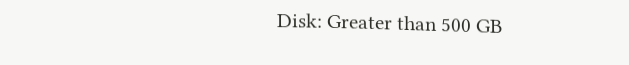Disk: Greater than 500 GB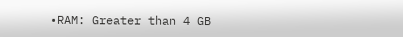•RAM: Greater than 4 GB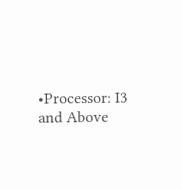•Processor: I3 and Above